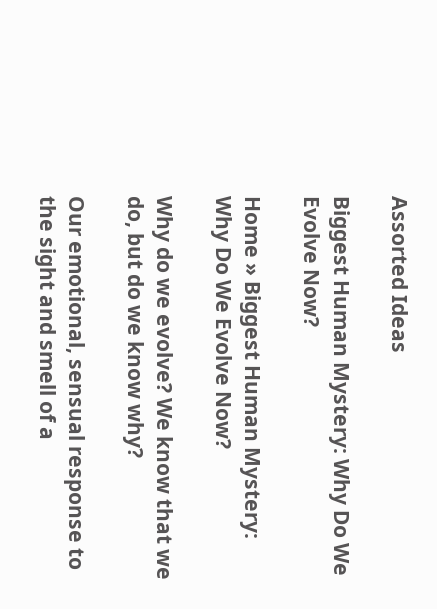Assorted Ideas

Biggest Human Mystery: Why Do We Evolve Now?

Home » Biggest Human Mystery: Why Do We Evolve Now?

Why do we evolve? We know that we do, but do we know why?

Our emotional, sensual response to the sight and smell of a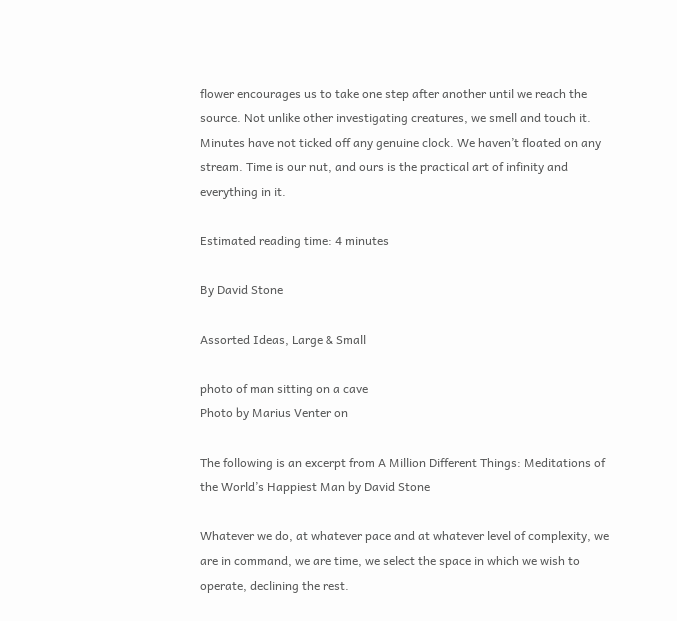flower encourages us to take one step after another until we reach the source. Not unlike other investigating creatures, we smell and touch it. Minutes have not ticked off any genuine clock. We haven’t floated on any stream. Time is our nut, and ours is the practical art of infinity and everything in it.

Estimated reading time: 4 minutes

By David Stone

Assorted Ideas, Large & Small

photo of man sitting on a cave
Photo by Marius Venter on

The following is an excerpt from A Million Different Things: Meditations of the World’s Happiest Man by David Stone

Whatever we do, at whatever pace and at whatever level of complexity, we are in command, we are time, we select the space in which we wish to operate, declining the rest.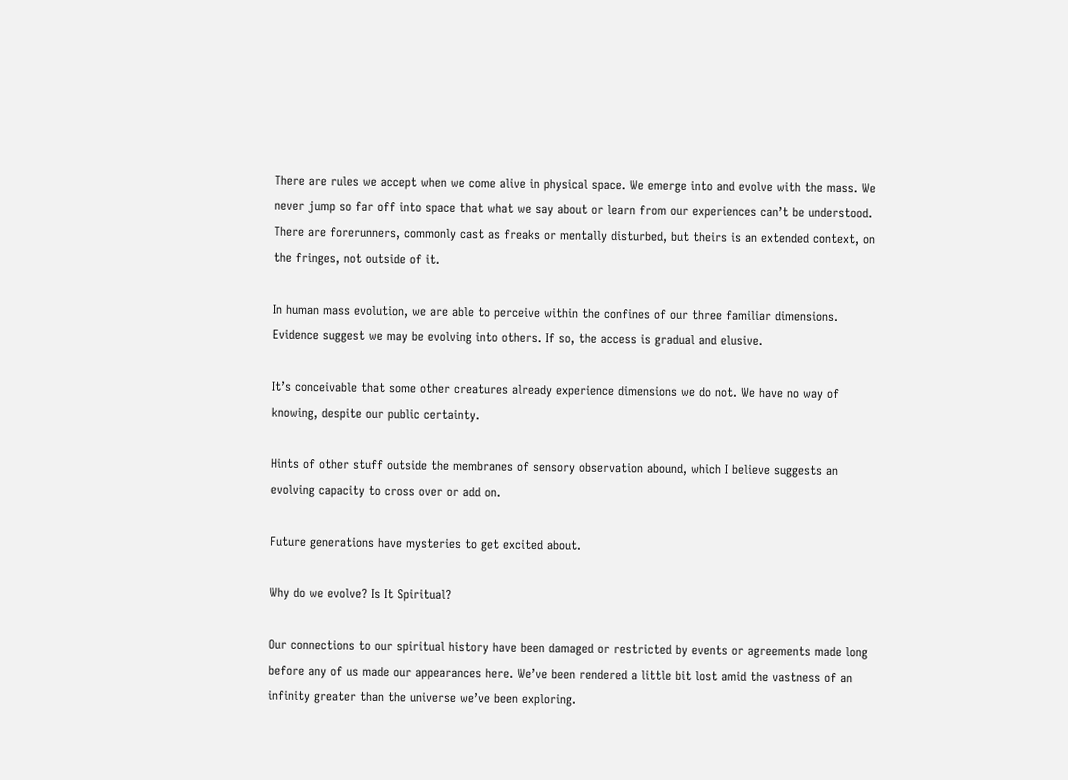There are rules we accept when we come alive in physical space. We emerge into and evolve with the mass. We never jump so far off into space that what we say about or learn from our experiences can’t be understood. There are forerunners, commonly cast as freaks or mentally disturbed, but theirs is an extended context, on the fringes, not outside of it.

In human mass evolution, we are able to perceive within the confines of our three familiar dimensions. Evidence suggest we may be evolving into others. If so, the access is gradual and elusive.

It’s conceivable that some other creatures already experience dimensions we do not. We have no way of knowing, despite our public certainty.

Hints of other stuff outside the membranes of sensory observation abound, which I believe suggests an evolving capacity to cross over or add on.

Future generations have mysteries to get excited about.

Why do we evolve? Is It Spiritual?

Our connections to our spiritual history have been damaged or restricted by events or agreements made long before any of us made our appearances here. We’ve been rendered a little bit lost amid the vastness of an infinity greater than the universe we’ve been exploring.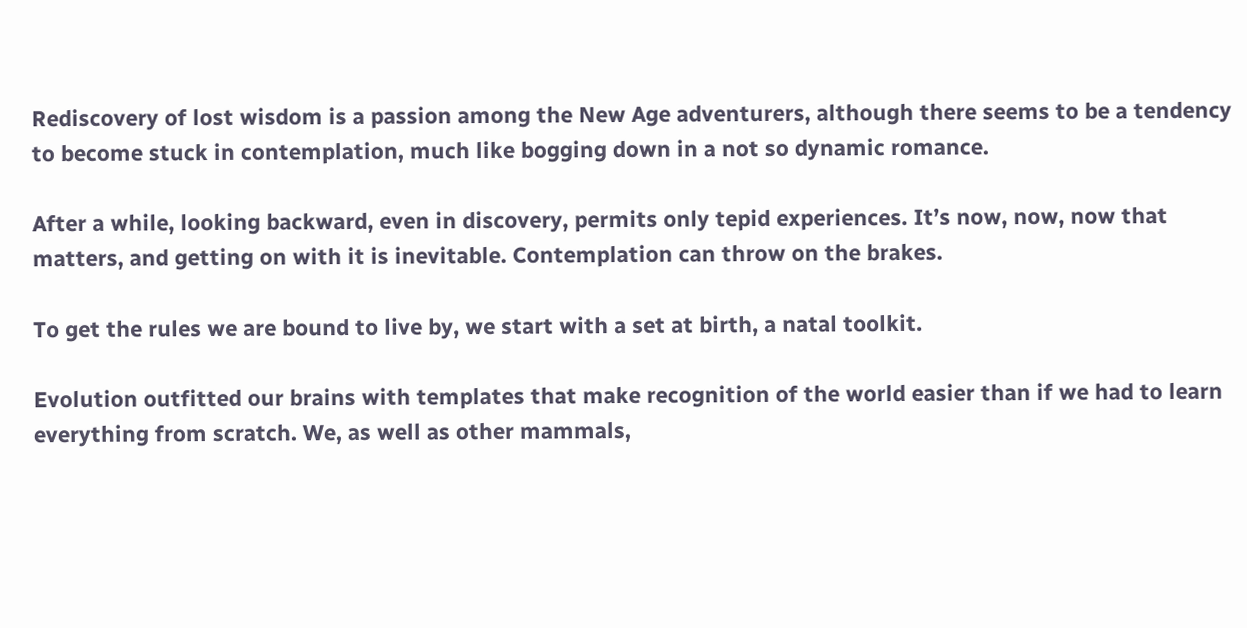Rediscovery of lost wisdom is a passion among the New Age adventurers, although there seems to be a tendency to become stuck in contemplation, much like bogging down in a not so dynamic romance.

After a while, looking backward, even in discovery, permits only tepid experiences. It’s now, now, now that matters, and getting on with it is inevitable. Contemplation can throw on the brakes.

To get the rules we are bound to live by, we start with a set at birth, a natal toolkit.

Evolution outfitted our brains with templates that make recognition of the world easier than if we had to learn everything from scratch. We, as well as other mammals,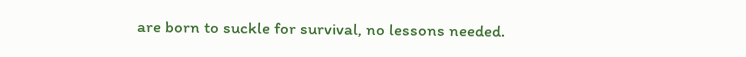are born to suckle for survival, no lessons needed.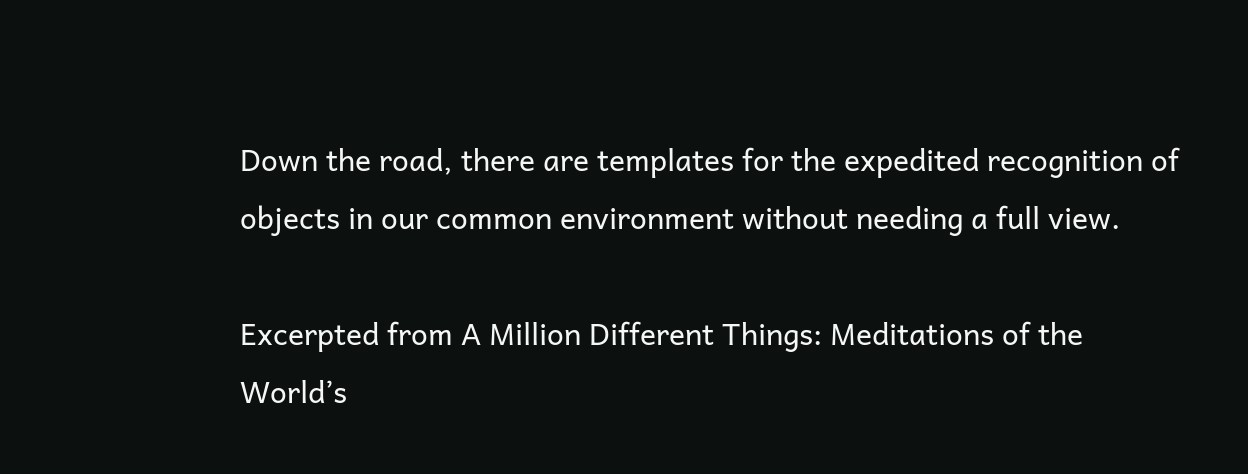Down the road, there are templates for the expedited recognition of objects in our common environment without needing a full view.

Excerpted from A Million Different Things: Meditations of the World’s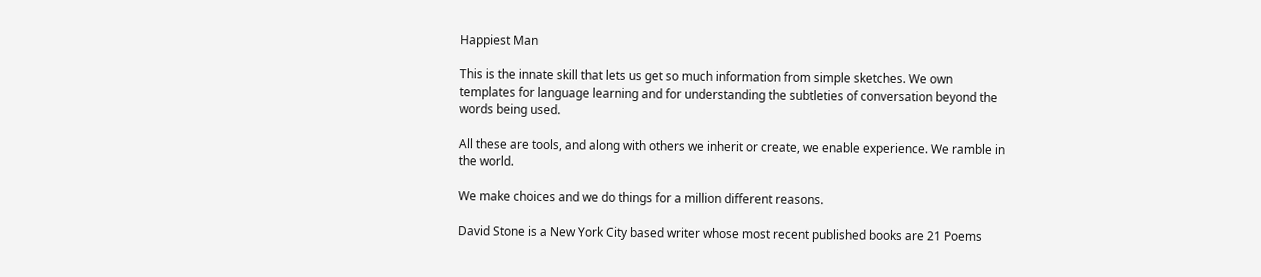Happiest Man

This is the innate skill that lets us get so much information from simple sketches. We own templates for language learning and for understanding the subtleties of conversation beyond the words being used.

All these are tools, and along with others we inherit or create, we enable experience. We ramble in the world.

We make choices and we do things for a million different reasons.

David Stone is a New York City based writer whose most recent published books are 21 Poems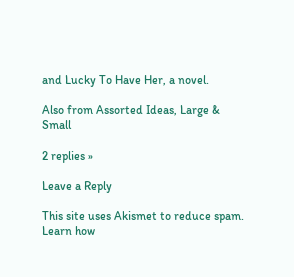and Lucky To Have Her, a novel.

Also from Assorted Ideas, Large & Small

2 replies »

Leave a Reply

This site uses Akismet to reduce spam. Learn how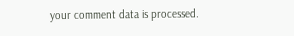your comment data is processed.